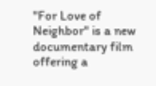"For Love of Neighbor" is a new documentary film offering a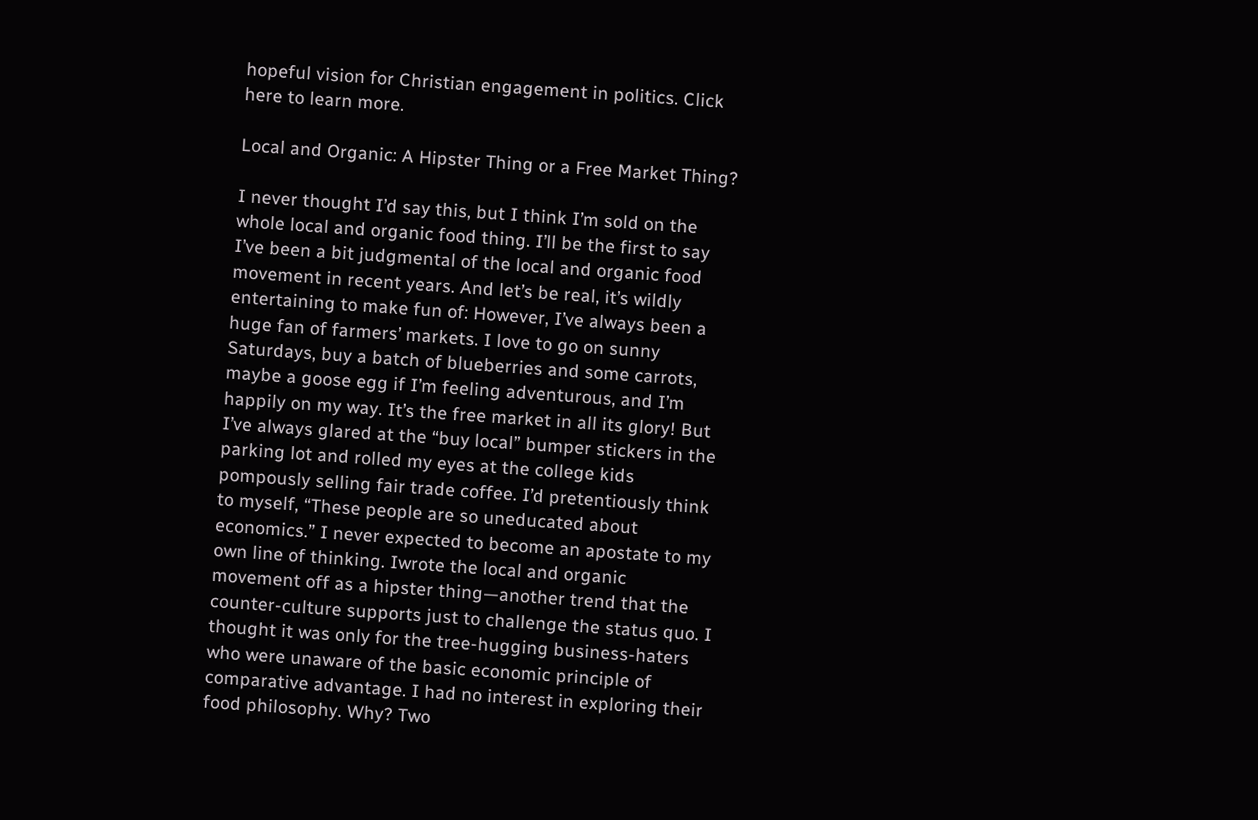hopeful vision for Christian engagement in politics. Click here to learn more.

Local and Organic: A Hipster Thing or a Free Market Thing?

I never thought I’d say this, but I think I’m sold on the whole local and organic food thing. I’ll be the first to say I’ve been a bit judgmental of the local and organic food movement in recent years. And let’s be real, it’s wildly entertaining to make fun of: However, I’ve always been a huge fan of farmers’ markets. I love to go on sunny Saturdays, buy a batch of blueberries and some carrots, maybe a goose egg if I’m feeling adventurous, and I’m happily on my way. It’s the free market in all its glory! But I’ve always glared at the “buy local” bumper stickers in the parking lot and rolled my eyes at the college kids pompously selling fair trade coffee. I’d pretentiously think to myself, “These people are so uneducated about economics.” I never expected to become an apostate to my own line of thinking. Iwrote the local and organic movement off as a hipster thing—another trend that the counter-culture supports just to challenge the status quo. I thought it was only for the tree-hugging business-haters who were unaware of the basic economic principle of comparative advantage. I had no interest in exploring their food philosophy. Why? Two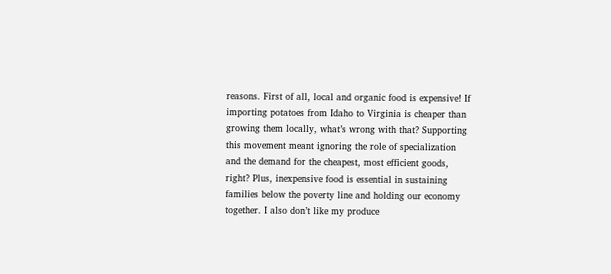reasons. First of all, local and organic food is expensive! If importing potatoes from Idaho to Virginia is cheaper than growing them locally, what’s wrong with that? Supporting this movement meant ignoring the role of specialization and the demand for the cheapest, most efficient goods, right? Plus, inexpensive food is essential in sustaining families below the poverty line and holding our economy together. I also don’t like my produce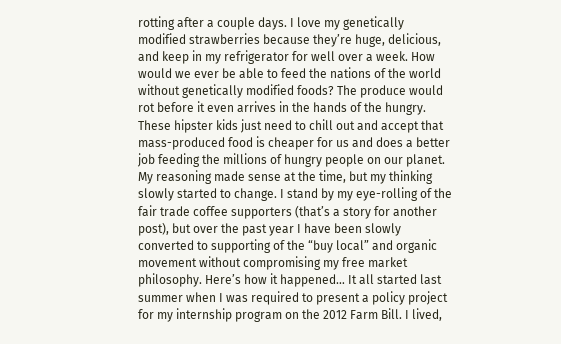rotting after a couple days. I love my genetically modified strawberries because they’re huge, delicious, and keep in my refrigerator for well over a week. How would we ever be able to feed the nations of the world without genetically modified foods? The produce would rot before it even arrives in the hands of the hungry. These hipster kids just need to chill out and accept that mass-produced food is cheaper for us and does a better job feeding the millions of hungry people on our planet. My reasoning made sense at the time, but my thinking slowly started to change. I stand by my eye-rolling of the fair trade coffee supporters (that’s a story for another post), but over the past year I have been slowly converted to supporting of the “buy local” and organic movement without compromising my free market philosophy. Here’s how it happened… It all started last summer when I was required to present a policy project for my internship program on the 2012 Farm Bill. I lived,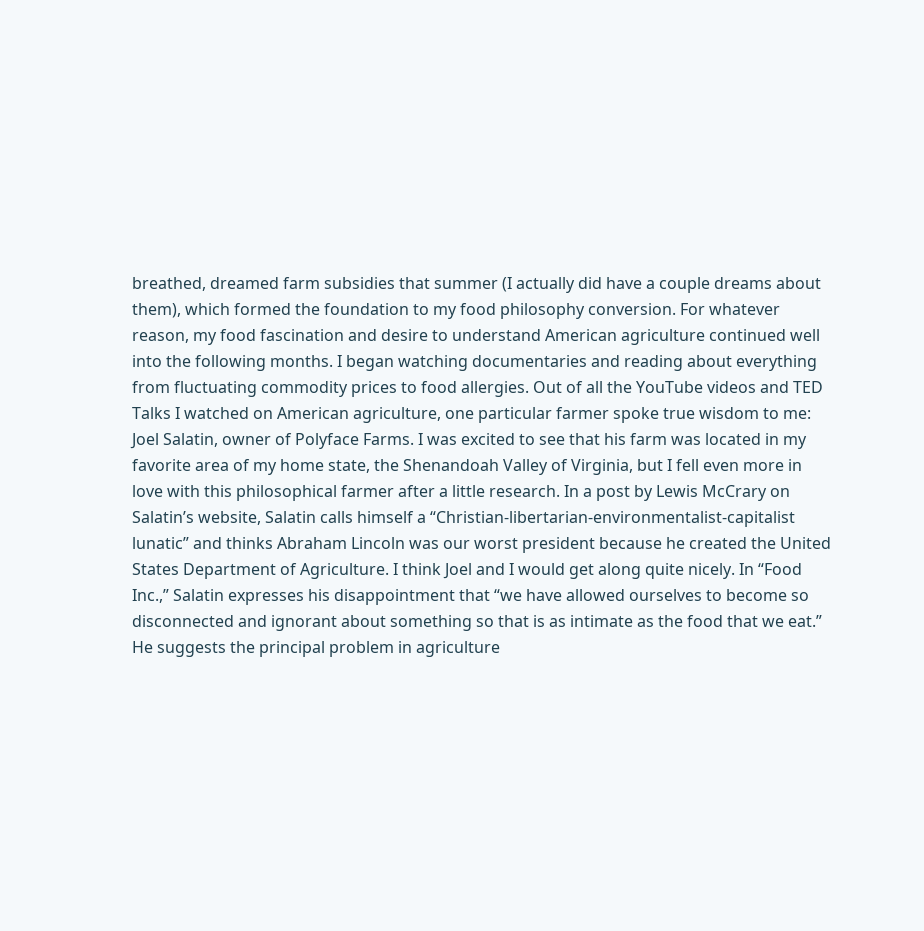breathed, dreamed farm subsidies that summer (I actually did have a couple dreams about them), which formed the foundation to my food philosophy conversion. For whatever reason, my food fascination and desire to understand American agriculture continued well into the following months. I began watching documentaries and reading about everything from fluctuating commodity prices to food allergies. Out of all the YouTube videos and TED Talks I watched on American agriculture, one particular farmer spoke true wisdom to me: Joel Salatin, owner of Polyface Farms. I was excited to see that his farm was located in my favorite area of my home state, the Shenandoah Valley of Virginia, but I fell even more in love with this philosophical farmer after a little research. In a post by Lewis McCrary on Salatin’s website, Salatin calls himself a “Christian-libertarian-environmentalist-capitalist lunatic” and thinks Abraham Lincoln was our worst president because he created the United States Department of Agriculture. I think Joel and I would get along quite nicely. In “Food Inc.,” Salatin expresses his disappointment that “we have allowed ourselves to become so disconnected and ignorant about something so that is as intimate as the food that we eat.” He suggests the principal problem in agriculture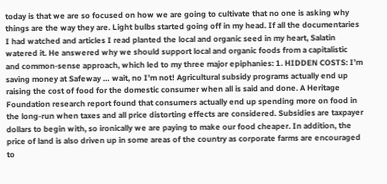today is that we are so focused on how we are going to cultivate that no one is asking why things are the way they are. Light bulbs started going off in my head. If all the documentaries I had watched and articles I read planted the local and organic seed in my heart, Salatin watered it. He answered why we should support local and organic foods from a capitalistic and common-sense approach, which led to my three major epiphanies: 1. HIDDEN COSTS: I’m saving money at Safeway … wait, no I’m not! Agricultural subsidy programs actually end up raising the cost of food for the domestic consumer when all is said and done. A Heritage Foundation research report found that consumers actually end up spending more on food in the long-run when taxes and all price distorting effects are considered. Subsidies are taxpayer dollars to begin with, so ironically we are paying to make our food cheaper. In addition, the price of land is also driven up in some areas of the country as corporate farms are encouraged to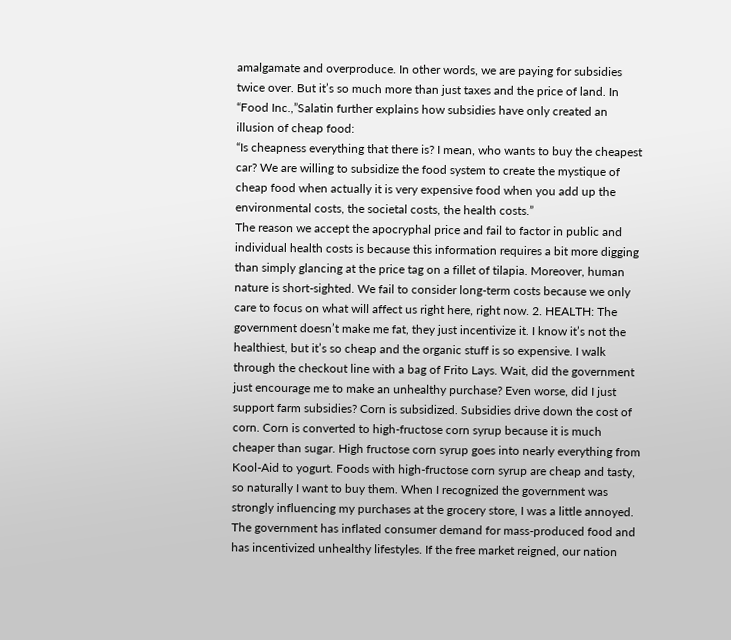amalgamate and overproduce. In other words, we are paying for subsidies twice over. But it’s so much more than just taxes and the price of land. In “Food Inc.,”Salatin further explains how subsidies have only created an illusion of cheap food:
“Is cheapness everything that there is? I mean, who wants to buy the cheapest car? We are willing to subsidize the food system to create the mystique of cheap food when actually it is very expensive food when you add up the environmental costs, the societal costs, the health costs.”
The reason we accept the apocryphal price and fail to factor in public and individual health costs is because this information requires a bit more digging than simply glancing at the price tag on a fillet of tilapia. Moreover, human nature is short-sighted. We fail to consider long-term costs because we only care to focus on what will affect us right here, right now. 2. HEALTH: The government doesn’t make me fat, they just incentivize it. I know it’s not the healthiest, but it’s so cheap and the organic stuff is so expensive. I walk through the checkout line with a bag of Frito Lays. Wait, did the government just encourage me to make an unhealthy purchase? Even worse, did I just support farm subsidies? Corn is subsidized. Subsidies drive down the cost of corn. Corn is converted to high-fructose corn syrup because it is much cheaper than sugar. High fructose corn syrup goes into nearly everything from Kool-Aid to yogurt. Foods with high-fructose corn syrup are cheap and tasty, so naturally I want to buy them. When I recognized the government was strongly influencing my purchases at the grocery store, I was a little annoyed. The government has inflated consumer demand for mass-produced food and has incentivized unhealthy lifestyles. If the free market reigned, our nation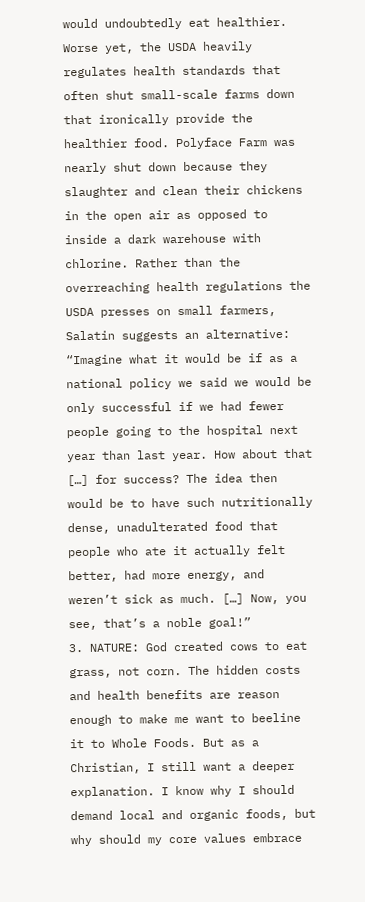would undoubtedly eat healthier. Worse yet, the USDA heavily regulates health standards that often shut small-scale farms down that ironically provide the healthier food. Polyface Farm was nearly shut down because they slaughter and clean their chickens in the open air as opposed to inside a dark warehouse with chlorine. Rather than the overreaching health regulations the USDA presses on small farmers, Salatin suggests an alternative:
“Imagine what it would be if as a national policy we said we would be only successful if we had fewer people going to the hospital next year than last year. How about that […] for success? The idea then would be to have such nutritionally dense, unadulterated food that people who ate it actually felt better, had more energy, and weren’t sick as much. […] Now, you see, that’s a noble goal!”
3. NATURE: God created cows to eat grass, not corn. The hidden costs and health benefits are reason enough to make me want to beeline it to Whole Foods. But as a Christian, I still want a deeper explanation. I know why I should demand local and organic foods, but why should my core values embrace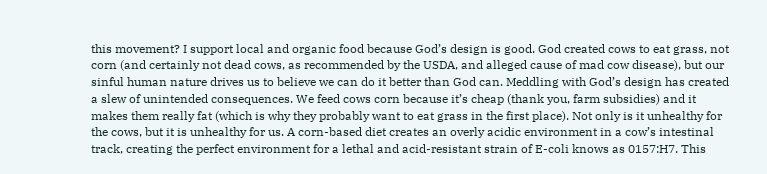this movement? I support local and organic food because God’s design is good. God created cows to eat grass, not corn (and certainly not dead cows, as recommended by the USDA, and alleged cause of mad cow disease), but our sinful human nature drives us to believe we can do it better than God can. Meddling with God’s design has created a slew of unintended consequences. We feed cows corn because it’s cheap (thank you, farm subsidies) and it makes them really fat (which is why they probably want to eat grass in the first place). Not only is it unhealthy for the cows, but it is unhealthy for us. A corn-based diet creates an overly acidic environment in a cow’s intestinal track, creating the perfect environment for a lethal and acid-resistant strain of E-coli knows as 0157:H7. This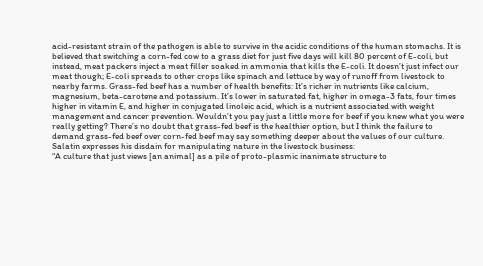acid-resistant strain of the pathogen is able to survive in the acidic conditions of the human stomachs. It is believed that switching a corn-fed cow to a grass diet for just five days will kill 80 percent of E-coli, but instead, meat packers inject a meat filler soaked in ammonia that kills the E-coli. It doesn’t just infect our meat though; E-coli spreads to other crops like spinach and lettuce by way of runoff from livestock to nearby farms. Grass-fed beef has a number of health benefits: It’s richer in nutrients like calcium, magnesium, beta-carotene and potassium. It’s lower in saturated fat, higher in omega-3 fats, four times higher in vitamin E, and higher in conjugated linoleic acid, which is a nutrient associated with weight management and cancer prevention. Wouldn’t you pay just a little more for beef if you knew what you were really getting? There’s no doubt that grass-fed beef is the healthier option, but I think the failure to demand grass-fed beef over corn-fed beef may say something deeper about the values of our culture. Salatin expresses his disdain for manipulating nature in the livestock business:
“A culture that just views [an animal] as a pile of proto-plasmic inanimate structure to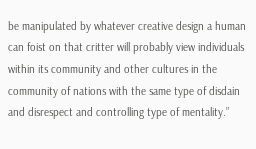be manipulated by whatever creative design a human can foist on that critter will probably view individuals within its community and other cultures in the community of nations with the same type of disdain and disrespect and controlling type of mentality.”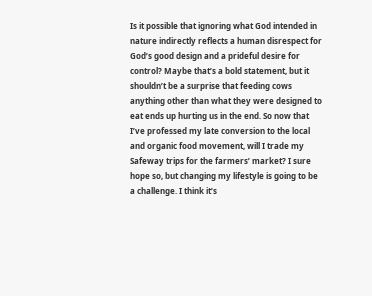Is it possible that ignoring what God intended in nature indirectly reflects a human disrespect for God’s good design and a prideful desire for control? Maybe that’s a bold statement, but it shouldn’t be a surprise that feeding cows anything other than what they were designed to eat ends up hurting us in the end. So now that I’ve professed my late conversion to the local and organic food movement, will I trade my Safeway trips for the farmers’ market? I sure hope so, but changing my lifestyle is going to be a challenge. I think it’s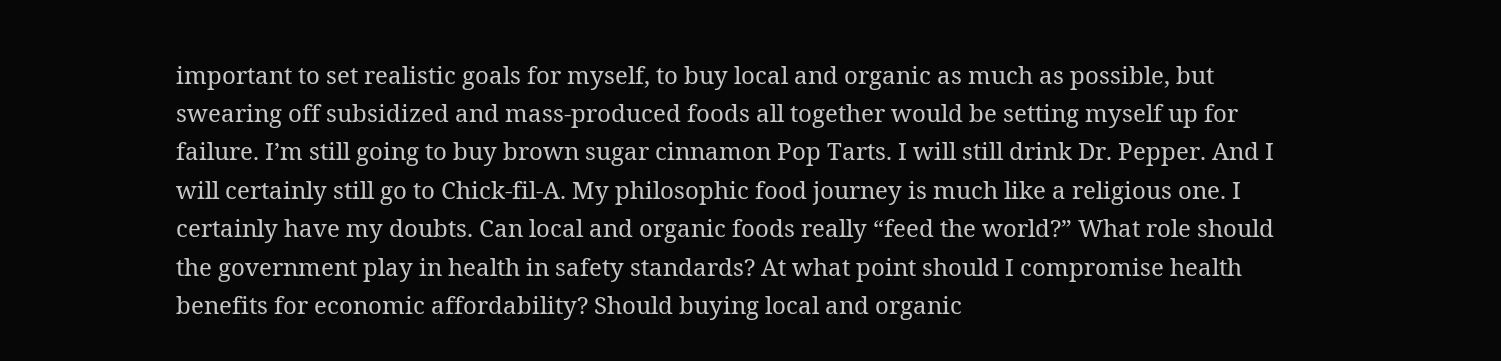important to set realistic goals for myself, to buy local and organic as much as possible, but swearing off subsidized and mass-produced foods all together would be setting myself up for failure. I’m still going to buy brown sugar cinnamon Pop Tarts. I will still drink Dr. Pepper. And I will certainly still go to Chick-fil-A. My philosophic food journey is much like a religious one. I certainly have my doubts. Can local and organic foods really “feed the world?” What role should the government play in health in safety standards? At what point should I compromise health benefits for economic affordability? Should buying local and organic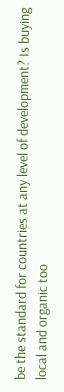be the standard for countries at any level of development? Is buying local and organic too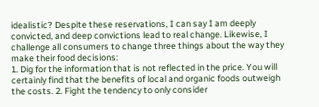idealistic? Despite these reservations, I can say I am deeply convicted, and deep convictions lead to real change. Likewise, I challenge all consumers to change three things about the way they make their food decisions:
1. Dig for the information that is not reflected in the price. You will certainly find that the benefits of local and organic foods outweigh the costs. 2. Fight the tendency to only consider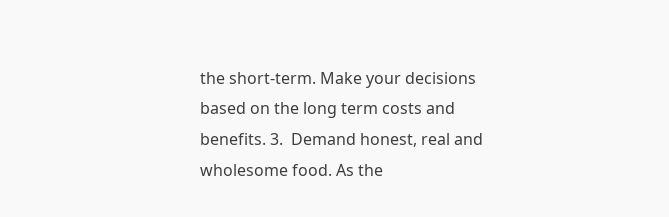the short-term. Make your decisions based on the long term costs and benefits. 3.  Demand honest, real and wholesome food. As the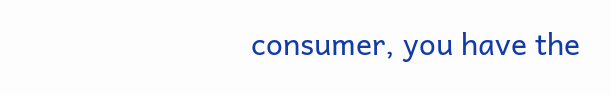consumer, you have the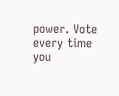power. Vote every time you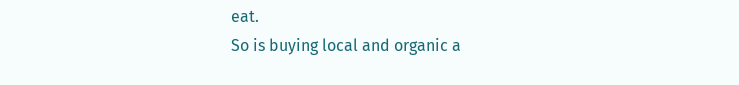eat.
So is buying local and organic a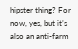hipster thing? For now, yes, but it’s also an anti-farm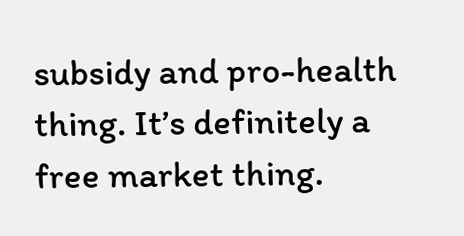subsidy and pro-health thing. It’s definitely a free market thing.